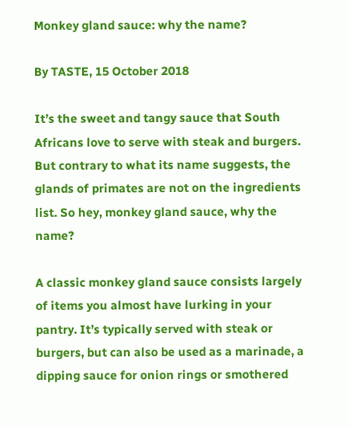Monkey gland sauce: why the name?

By TASTE, 15 October 2018

It’s the sweet and tangy sauce that South Africans love to serve with steak and burgers. But contrary to what its name suggests, the glands of primates are not on the ingredients list. So hey, monkey gland sauce, why the name?

A classic monkey gland sauce consists largely of items you almost have lurking in your pantry. It’s typically served with steak or burgers, but can also be used as a marinade, a dipping sauce for onion rings or smothered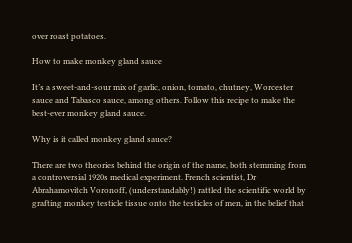over roast potatoes.

How to make monkey gland sauce

It’s a sweet-and-sour mix of garlic, onion, tomato, chutney, Worcester sauce and Tabasco sauce, among others. Follow this recipe to make the best-ever monkey gland sauce.

Why is it called monkey gland sauce?

There are two theories behind the origin of the name, both stemming from a controversial 1920s medical experiment. French scientist, Dr Abrahamovitch Voronoff, (understandably!) rattled the scientific world by grafting monkey testicle tissue onto the testicles of men, in the belief that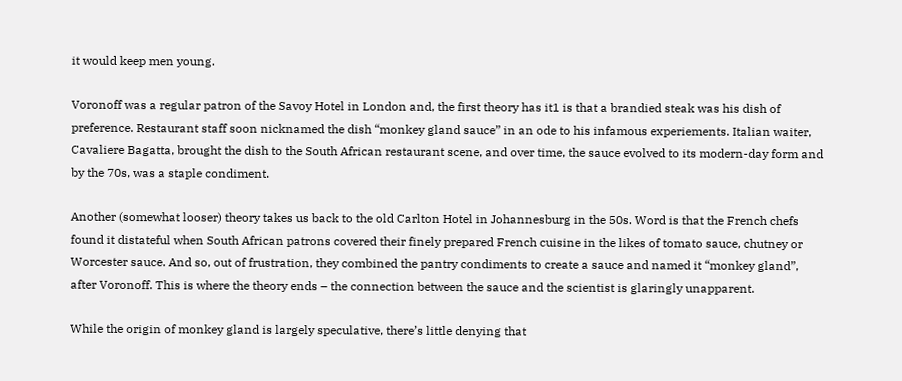it would keep men young.

Voronoff was a regular patron of the Savoy Hotel in London and, the first theory has it1 is that a brandied steak was his dish of preference. Restaurant staff soon nicknamed the dish “monkey gland sauce” in an ode to his infamous experiements. Italian waiter, Cavaliere Bagatta, brought the dish to the South African restaurant scene, and over time, the sauce evolved to its modern-day form and by the 70s, was a staple condiment.

Another (somewhat looser) theory takes us back to the old Carlton Hotel in Johannesburg in the 50s. Word is that the French chefs found it distateful when South African patrons covered their finely prepared French cuisine in the likes of tomato sauce, chutney or Worcester sauce. And so, out of frustration, they combined the pantry condiments to create a sauce and named it “monkey gland”, after Voronoff. This is where the theory ends – the connection between the sauce and the scientist is glaringly unapparent.

While the origin of monkey gland is largely speculative, there’s little denying that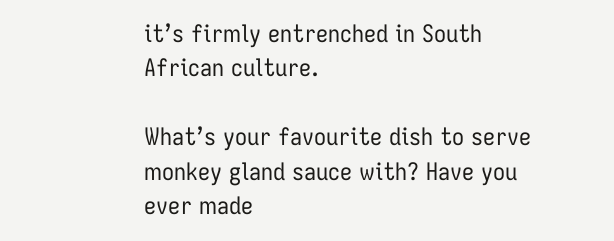it’s firmly entrenched in South African culture.

What’s your favourite dish to serve monkey gland sauce with? Have you ever made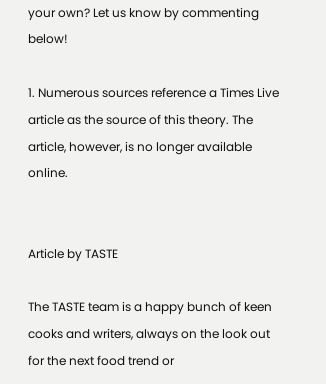your own? Let us know by commenting below!

1. Numerous sources reference a Times Live article as the source of this theory. The article, however, is no longer available online.


Article by TASTE

The TASTE team is a happy bunch of keen cooks and writers, always on the look out for the next food trend or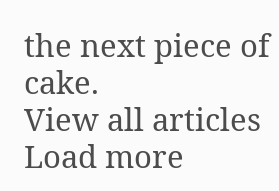the next piece of cake.
View all articles
Load more